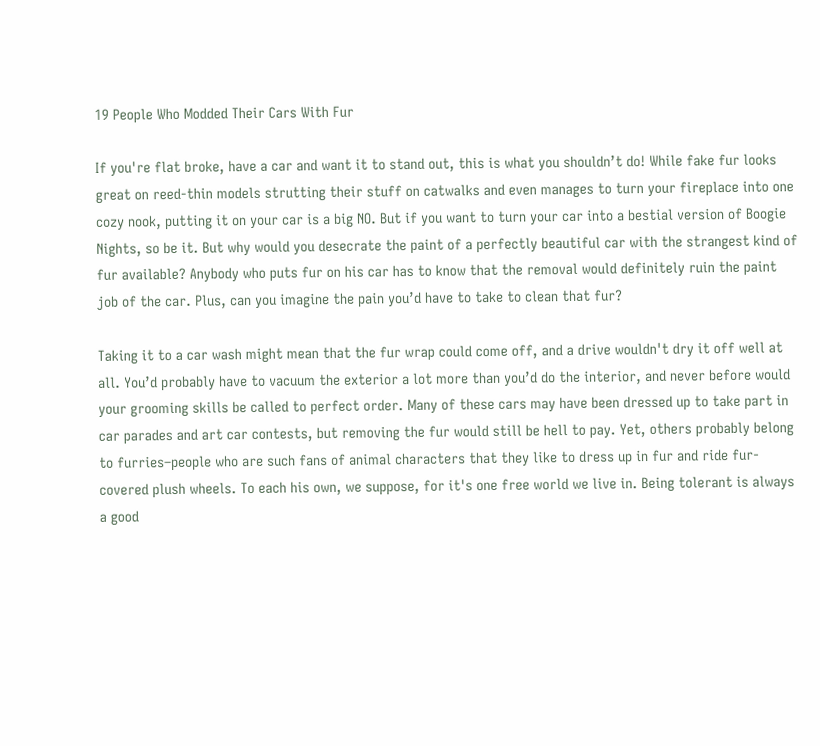19 People Who Modded Their Cars With Fur

If you're flat broke, have a car and want it to stand out, this is what you shouldn’t do! While fake fur looks great on reed-thin models strutting their stuff on catwalks and even manages to turn your fireplace into one cozy nook, putting it on your car is a big NO. But if you want to turn your car into a bestial version of Boogie Nights, so be it. But why would you desecrate the paint of a perfectly beautiful car with the strangest kind of fur available? Anybody who puts fur on his car has to know that the removal would definitely ruin the paint job of the car. Plus, can you imagine the pain you’d have to take to clean that fur?

Taking it to a car wash might mean that the fur wrap could come off, and a drive wouldn't dry it off well at all. You’d probably have to vacuum the exterior a lot more than you’d do the interior, and never before would your grooming skills be called to perfect order. Many of these cars may have been dressed up to take part in car parades and art car contests, but removing the fur would still be hell to pay. Yet, others probably belong to furries–people who are such fans of animal characters that they like to dress up in fur and ride fur-covered plush wheels. To each his own, we suppose, for it's one free world we live in. Being tolerant is always a good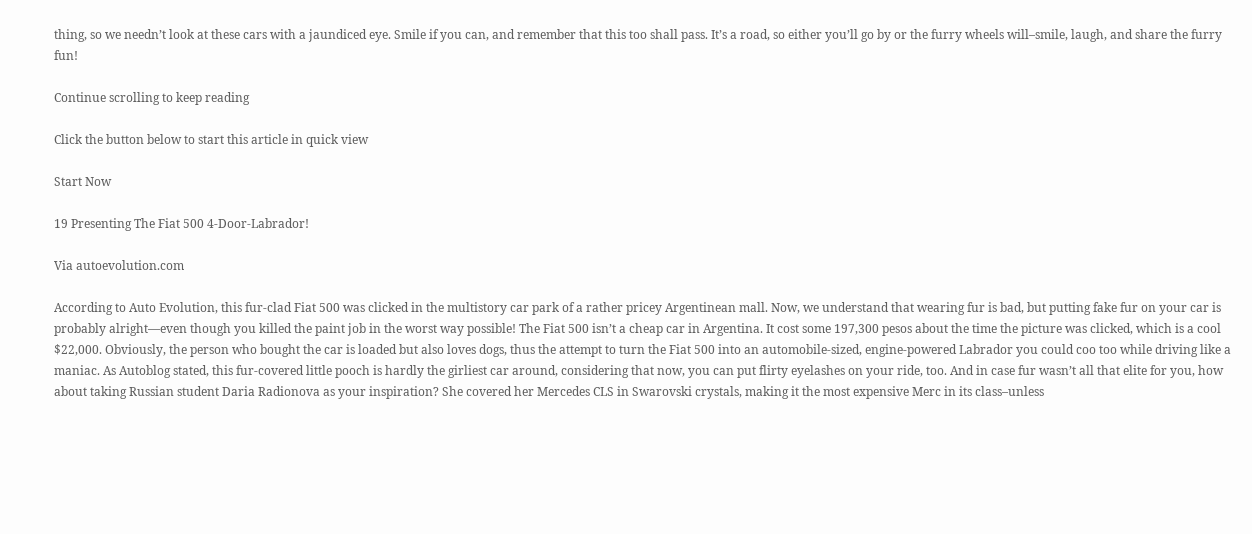thing, so we needn’t look at these cars with a jaundiced eye. Smile if you can, and remember that this too shall pass. It’s a road, so either you’ll go by or the furry wheels will–smile, laugh, and share the furry fun!

Continue scrolling to keep reading

Click the button below to start this article in quick view

Start Now

19 Presenting The Fiat 500 4-Door-Labrador!

Via autoevolution.com

According to Auto Evolution, this fur-clad Fiat 500 was clicked in the multistory car park of a rather pricey Argentinean mall. Now, we understand that wearing fur is bad, but putting fake fur on your car is probably alright—even though you killed the paint job in the worst way possible! The Fiat 500 isn’t a cheap car in Argentina. It cost some 197,300 pesos about the time the picture was clicked, which is a cool $22,000. Obviously, the person who bought the car is loaded but also loves dogs, thus the attempt to turn the Fiat 500 into an automobile-sized, engine-powered Labrador you could coo too while driving like a maniac. As Autoblog stated, this fur-covered little pooch is hardly the girliest car around, considering that now, you can put flirty eyelashes on your ride, too. And in case fur wasn’t all that elite for you, how about taking Russian student Daria Radionova as your inspiration? She covered her Mercedes CLS in Swarovski crystals, making it the most expensive Merc in its class–unless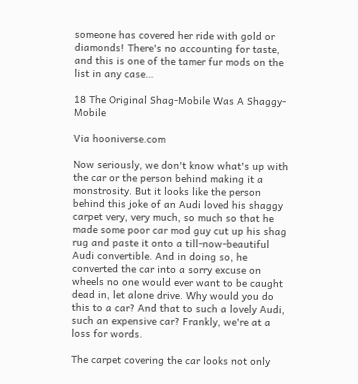someone has covered her ride with gold or diamonds! There's no accounting for taste, and this is one of the tamer fur mods on the list in any case…

18 The Original Shag-Mobile Was A Shaggy-Mobile

Via hooniverse.com

Now seriously, we don't know what's up with the car or the person behind making it a monstrosity. But it looks like the person behind this joke of an Audi loved his shaggy carpet very, very much, so much so that he made some poor car mod guy cut up his shag rug and paste it onto a till-now-beautiful Audi convertible. And in doing so, he converted the car into a sorry excuse on wheels no one would ever want to be caught dead in, let alone drive. Why would you do this to a car? And that to such a lovely Audi, such an expensive car? Frankly, we're at a loss for words.

The carpet covering the car looks not only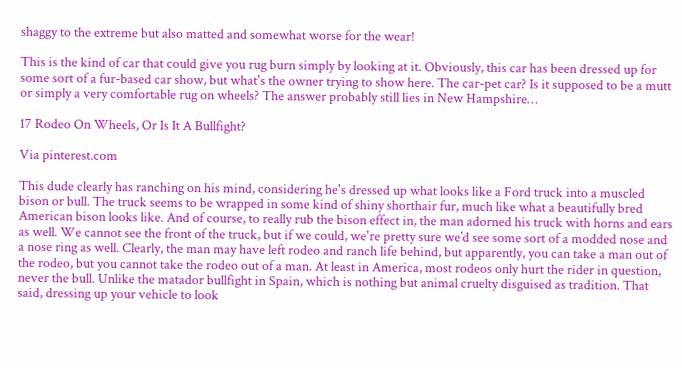shaggy to the extreme but also matted and somewhat worse for the wear!

This is the kind of car that could give you rug burn simply by looking at it. Obviously, this car has been dressed up for some sort of a fur-based car show, but what's the owner trying to show here. The car-pet car? Is it supposed to be a mutt or simply a very comfortable rug on wheels? The answer probably still lies in New Hampshire…

17 Rodeo On Wheels, Or Is It A Bullfight?

Via pinterest.com

This dude clearly has ranching on his mind, considering he's dressed up what looks like a Ford truck into a muscled bison or bull. The truck seems to be wrapped in some kind of shiny shorthair fur, much like what a beautifully bred American bison looks like. And of course, to really rub the bison effect in, the man adorned his truck with horns and ears as well. We cannot see the front of the truck, but if we could, we're pretty sure we’d see some sort of a modded nose and a nose ring as well. Clearly, the man may have left rodeo and ranch life behind, but apparently, you can take a man out of the rodeo, but you cannot take the rodeo out of a man. At least in America, most rodeos only hurt the rider in question, never the bull. Unlike the matador bullfight in Spain, which is nothing but animal cruelty disguised as tradition. That said, dressing up your vehicle to look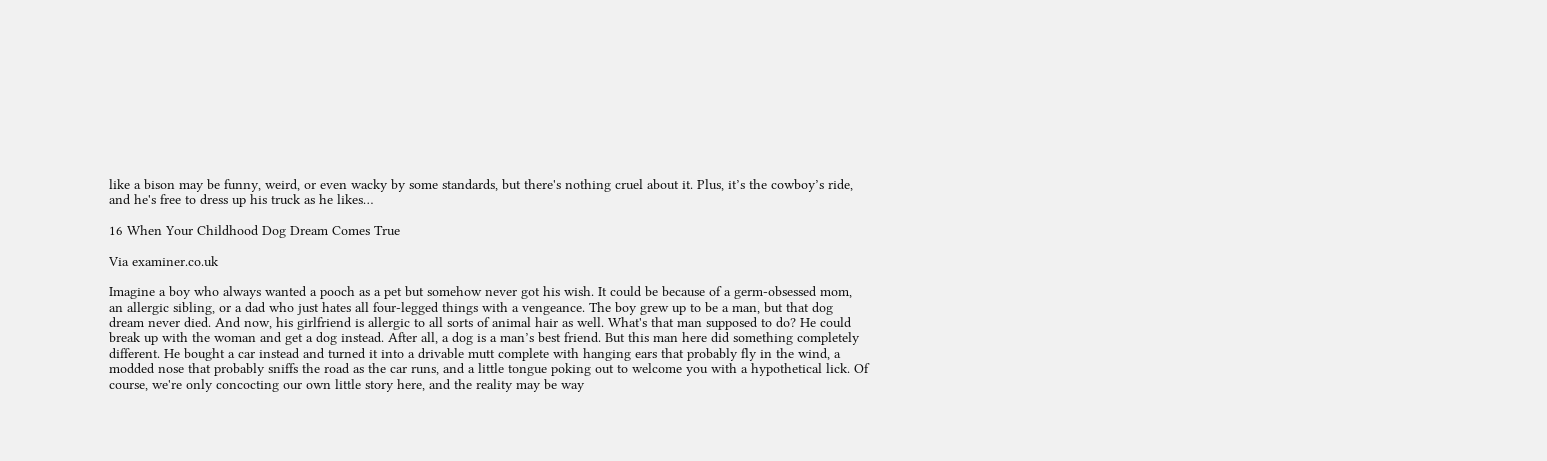like a bison may be funny, weird, or even wacky by some standards, but there's nothing cruel about it. Plus, it’s the cowboy’s ride, and he's free to dress up his truck as he likes…

16 When Your Childhood Dog Dream Comes True

Via examiner.co.uk

Imagine a boy who always wanted a pooch as a pet but somehow never got his wish. It could be because of a germ-obsessed mom, an allergic sibling, or a dad who just hates all four-legged things with a vengeance. The boy grew up to be a man, but that dog dream never died. And now, his girlfriend is allergic to all sorts of animal hair as well. What's that man supposed to do? He could break up with the woman and get a dog instead. After all, a dog is a man’s best friend. But this man here did something completely different. He bought a car instead and turned it into a drivable mutt complete with hanging ears that probably fly in the wind, a modded nose that probably sniffs the road as the car runs, and a little tongue poking out to welcome you with a hypothetical lick. Of course, we're only concocting our own little story here, and the reality may be way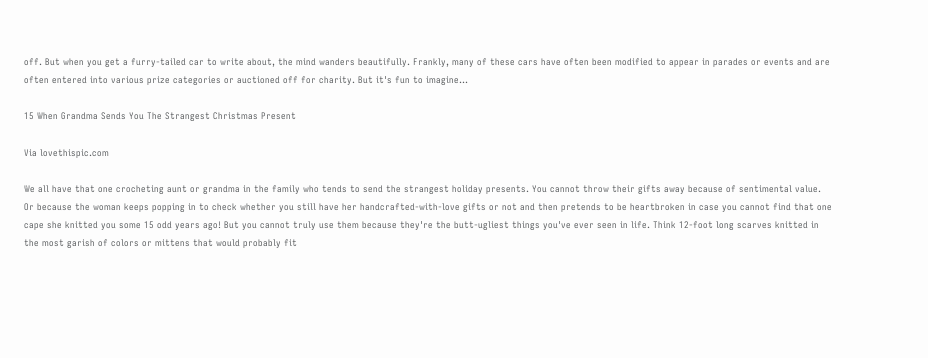off. But when you get a furry-tailed car to write about, the mind wanders beautifully. Frankly, many of these cars have often been modified to appear in parades or events and are often entered into various prize categories or auctioned off for charity. But it's fun to imagine...

15 When Grandma Sends You The Strangest Christmas Present

Via lovethispic.com

We all have that one crocheting aunt or grandma in the family who tends to send the strangest holiday presents. You cannot throw their gifts away because of sentimental value. Or because the woman keeps popping in to check whether you still have her handcrafted-with-love gifts or not and then pretends to be heartbroken in case you cannot find that one cape she knitted you some 15 odd years ago! But you cannot truly use them because they're the butt-ugliest things you've ever seen in life. Think 12-foot long scarves knitted in the most garish of colors or mittens that would probably fit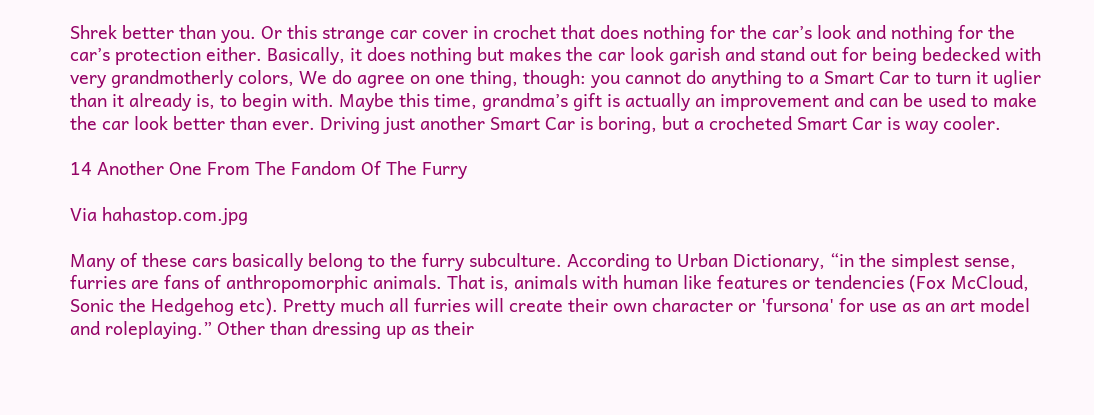Shrek better than you. Or this strange car cover in crochet that does nothing for the car’s look and nothing for the car’s protection either. Basically, it does nothing but makes the car look garish and stand out for being bedecked with very grandmotherly colors, We do agree on one thing, though: you cannot do anything to a Smart Car to turn it uglier than it already is, to begin with. Maybe this time, grandma’s gift is actually an improvement and can be used to make the car look better than ever. Driving just another Smart Car is boring, but a crocheted Smart Car is way cooler.

14 Another One From The Fandom Of The Furry

Via hahastop.com.jpg

Many of these cars basically belong to the furry subculture. According to Urban Dictionary, “in the simplest sense, furries are fans of anthropomorphic animals. That is, animals with human like features or tendencies (Fox McCloud, Sonic the Hedgehog etc). Pretty much all furries will create their own character or 'fursona' for use as an art model and roleplaying.” Other than dressing up as their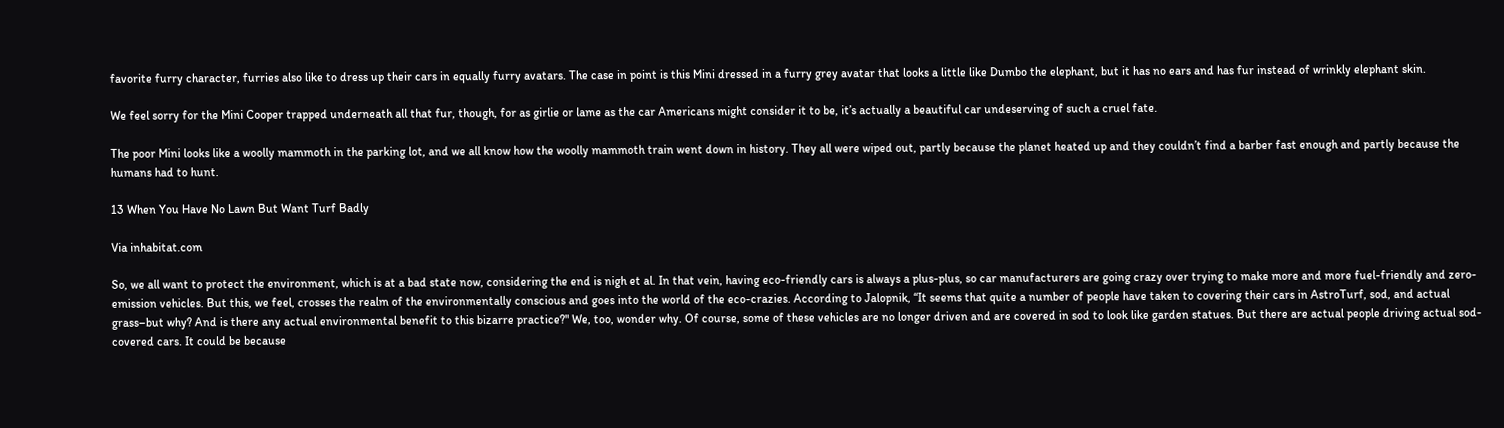favorite furry character, furries also like to dress up their cars in equally furry avatars. The case in point is this Mini dressed in a furry grey avatar that looks a little like Dumbo the elephant, but it has no ears and has fur instead of wrinkly elephant skin.

We feel sorry for the Mini Cooper trapped underneath all that fur, though, for as girlie or lame as the car Americans might consider it to be, it’s actually a beautiful car undeserving of such a cruel fate.

The poor Mini looks like a woolly mammoth in the parking lot, and we all know how the woolly mammoth train went down in history. They all were wiped out, partly because the planet heated up and they couldn’t find a barber fast enough and partly because the humans had to hunt.

13 When You Have No Lawn But Want Turf Badly

Via inhabitat.com

So, we all want to protect the environment, which is at a bad state now, considering the end is nigh et al. In that vein, having eco-friendly cars is always a plus-plus, so car manufacturers are going crazy over trying to make more and more fuel-friendly and zero-emission vehicles. But this, we feel, crosses the realm of the environmentally conscious and goes into the world of the eco-crazies. According to Jalopnik, “It seems that quite a number of people have taken to covering their cars in AstroTurf, sod, and actual grass–but why? And is there any actual environmental benefit to this bizarre practice?" We, too, wonder why. Of course, some of these vehicles are no longer driven and are covered in sod to look like garden statues. But there are actual people driving actual sod-covered cars. It could be because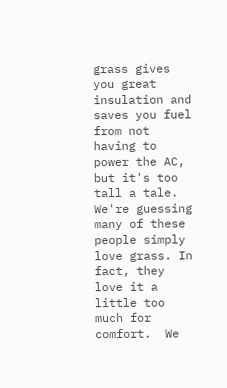grass gives you great insulation and saves you fuel from not having to power the AC, but it's too tall a tale. We're guessing many of these people simply love grass. In fact, they love it a little too much for comfort.  We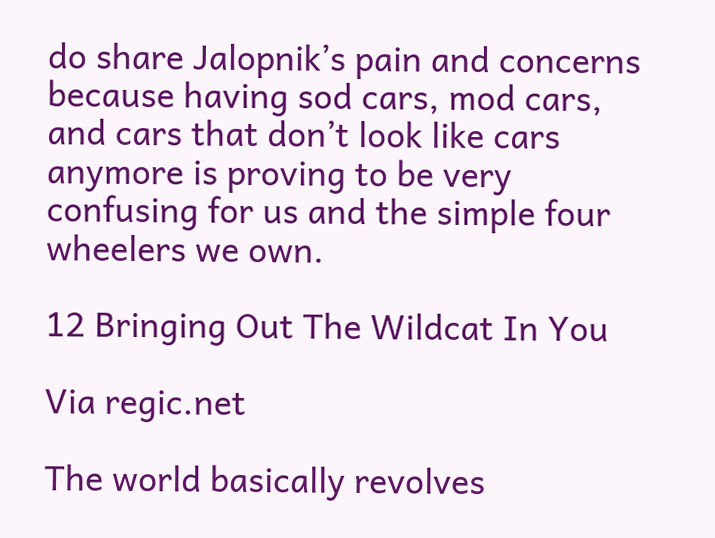do share Jalopnik’s pain and concerns because having sod cars, mod cars, and cars that don’t look like cars anymore is proving to be very confusing for us and the simple four wheelers we own.

12 Bringing Out The Wildcat In You

Via regic.net

The world basically revolves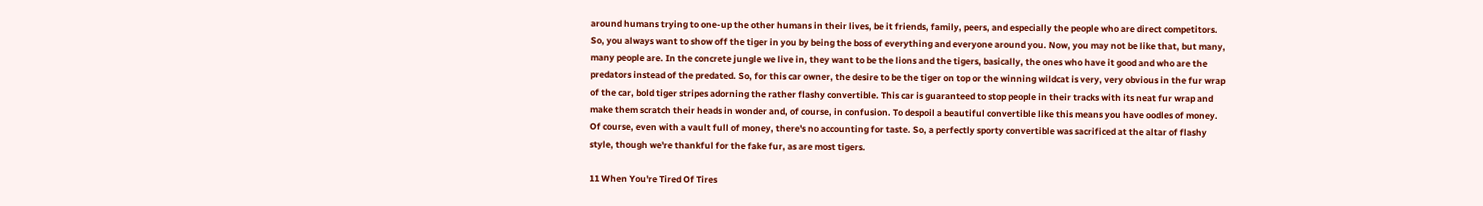around humans trying to one-up the other humans in their lives, be it friends, family, peers, and especially the people who are direct competitors. So, you always want to show off the tiger in you by being the boss of everything and everyone around you. Now, you may not be like that, but many, many people are. In the concrete jungle we live in, they want to be the lions and the tigers, basically, the ones who have it good and who are the predators instead of the predated. So, for this car owner, the desire to be the tiger on top or the winning wildcat is very, very obvious in the fur wrap of the car, bold tiger stripes adorning the rather flashy convertible. This car is guaranteed to stop people in their tracks with its neat fur wrap and make them scratch their heads in wonder and, of course, in confusion. To despoil a beautiful convertible like this means you have oodles of money. Of course, even with a vault full of money, there's no accounting for taste. So, a perfectly sporty convertible was sacrificed at the altar of flashy style, though we're thankful for the fake fur, as are most tigers.

11 When You're Tired Of Tires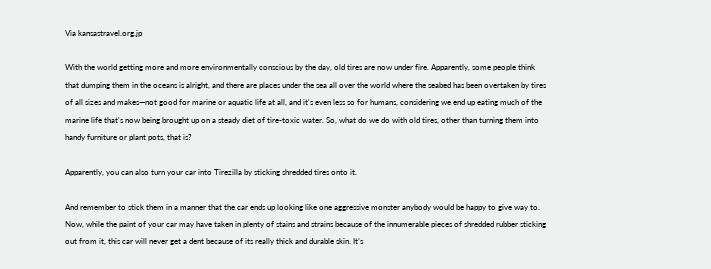Via kansastravel.org.jp

With the world getting more and more environmentally conscious by the day, old tires are now under fire. Apparently, some people think that dumping them in the oceans is alright, and there are places under the sea all over the world where the seabed has been overtaken by tires of all sizes and makes—not good for marine or aquatic life at all, and it's even less so for humans, considering we end up eating much of the marine life that's now being brought up on a steady diet of tire-toxic water. So, what do we do with old tires, other than turning them into handy furniture or plant pots, that is?

Apparently, you can also turn your car into Tirezilla by sticking shredded tires onto it.

And remember to stick them in a manner that the car ends up looking like one aggressive monster anybody would be happy to give way to. Now, while the paint of your car may have taken in plenty of stains and strains because of the innumerable pieces of shredded rubber sticking out from it, this car will never get a dent because of its really thick and durable skin. It’s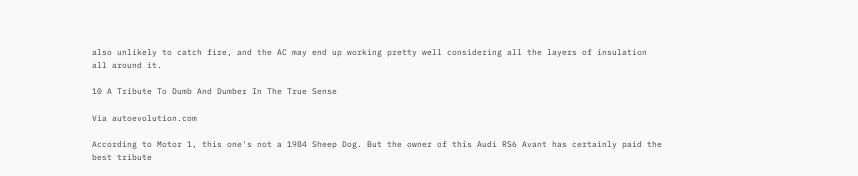also unlikely to catch fire, and the AC may end up working pretty well considering all the layers of insulation all around it.

10 A Tribute To Dumb And Dumber In The True Sense

Via autoevolution.com

According to Motor 1, this one's not a 1984 Sheep Dog. But the owner of this Audi RS6 Avant has certainly paid the best tribute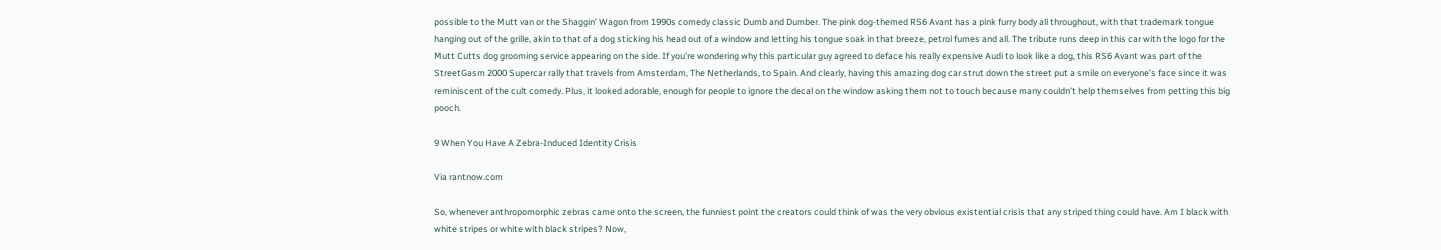possible to the Mutt van or the Shaggin’ Wagon from 1990s comedy classic Dumb and Dumber. The pink dog-themed RS6 Avant has a pink furry body all throughout, with that trademark tongue hanging out of the grille, akin to that of a dog sticking his head out of a window and letting his tongue soak in that breeze, petrol fumes and all. The tribute runs deep in this car with the logo for the Mutt Cutts dog grooming service appearing on the side. If you're wondering why this particular guy agreed to deface his really expensive Audi to look like a dog, this RS6 Avant was part of the StreetGasm 2000 Supercar rally that travels from Amsterdam, The Netherlands, to Spain. And clearly, having this amazing dog car strut down the street put a smile on everyone’s face since it was reminiscent of the cult comedy. Plus, it looked adorable, enough for people to ignore the decal on the window asking them not to touch because many couldn’t help themselves from petting this big pooch.

9 When You Have A Zebra-Induced Identity Crisis

Via rantnow.com

So, whenever anthropomorphic zebras came onto the screen, the funniest point the creators could think of was the very obvious existential crisis that any striped thing could have. Am I black with white stripes or white with black stripes? Now,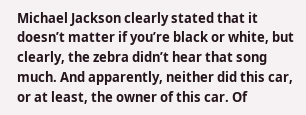Michael Jackson clearly stated that it doesn’t matter if you’re black or white, but clearly, the zebra didn’t hear that song much. And apparently, neither did this car, or at least, the owner of this car. Of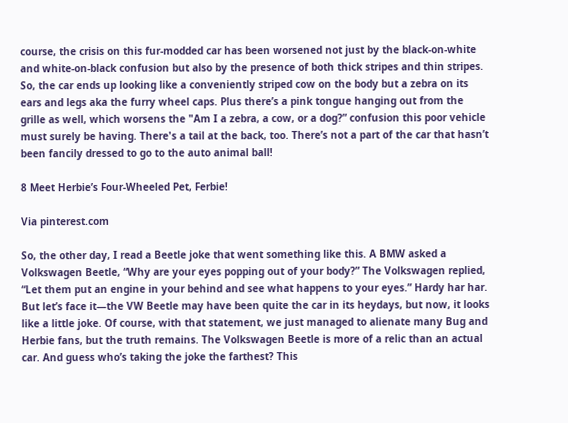course, the crisis on this fur-modded car has been worsened not just by the black-on-white and white-on-black confusion but also by the presence of both thick stripes and thin stripes. So, the car ends up looking like a conveniently striped cow on the body but a zebra on its ears and legs aka the furry wheel caps. Plus there’s a pink tongue hanging out from the grille as well, which worsens the "Am I a zebra, a cow, or a dog?” confusion this poor vehicle must surely be having. There's a tail at the back, too. There’s not a part of the car that hasn’t been fancily dressed to go to the auto animal ball!

8 Meet Herbie’s Four-Wheeled Pet, Ferbie!

Via pinterest.com

So, the other day, I read a Beetle joke that went something like this. A BMW asked a Volkswagen Beetle, “Why are your eyes popping out of your body?” The Volkswagen replied, “Let them put an engine in your behind and see what happens to your eyes.” Hardy har har. But let’s face it—the VW Beetle may have been quite the car in its heydays, but now, it looks like a little joke. Of course, with that statement, we just managed to alienate many Bug and Herbie fans, but the truth remains. The Volkswagen Beetle is more of a relic than an actual car. And guess who’s taking the joke the farthest? This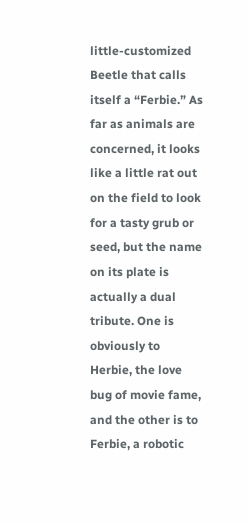little-customized Beetle that calls itself a “Ferbie.” As far as animals are concerned, it looks like a little rat out on the field to look for a tasty grub or seed, but the name on its plate is actually a dual tribute. One is obviously to Herbie, the love bug of movie fame, and the other is to Ferbie, a robotic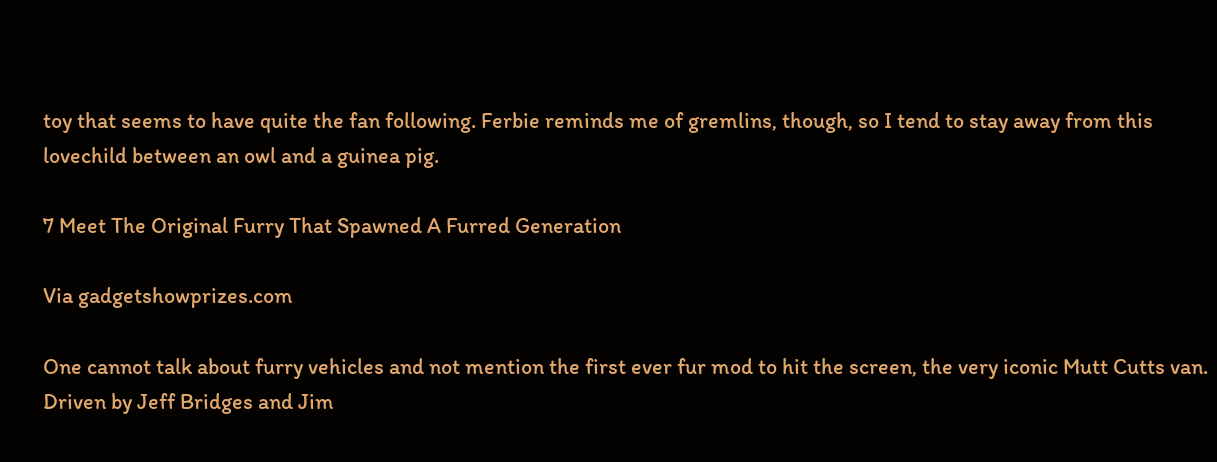toy that seems to have quite the fan following. Ferbie reminds me of gremlins, though, so I tend to stay away from this lovechild between an owl and a guinea pig.

7 Meet The Original Furry That Spawned A Furred Generation

Via gadgetshowprizes.com

One cannot talk about furry vehicles and not mention the first ever fur mod to hit the screen, the very iconic Mutt Cutts van. Driven by Jeff Bridges and Jim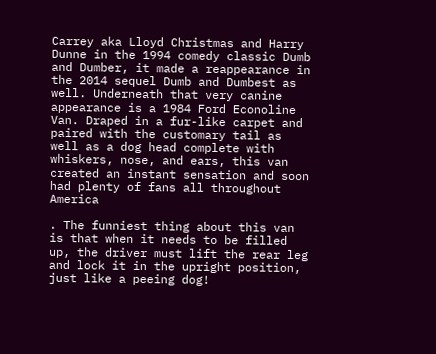Carrey aka Lloyd Christmas and Harry Dunne in the 1994 comedy classic Dumb and Dumber, it made a reappearance in the 2014 sequel Dumb and Dumbest as well. Underneath that very canine appearance is a 1984 Ford Econoline Van. Draped in a fur-like carpet and paired with the customary tail as well as a dog head complete with whiskers, nose, and ears, this van created an instant sensation and soon had plenty of fans all throughout America

. The funniest thing about this van is that when it needs to be filled up, the driver must lift the rear leg and lock it in the upright position, just like a peeing dog!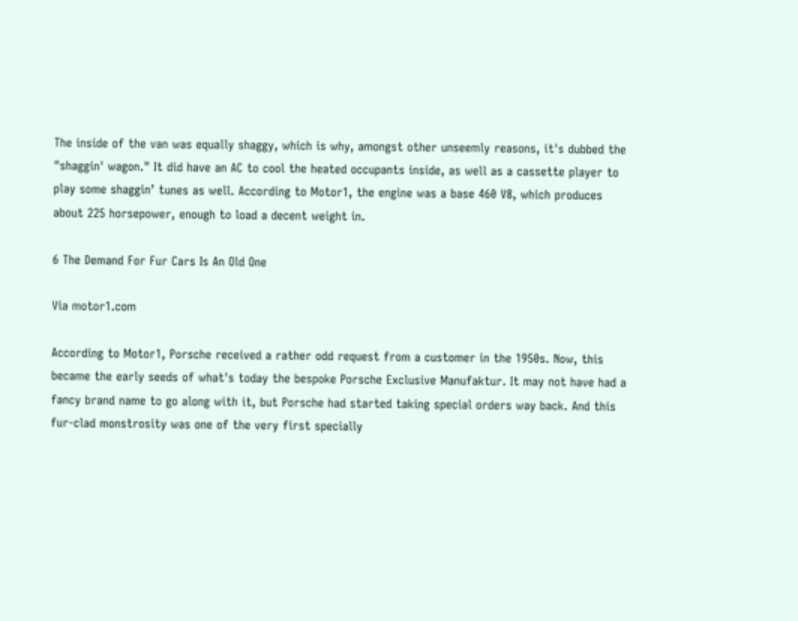The inside of the van was equally shaggy, which is why, amongst other unseemly reasons, it's dubbed the "shaggin' wagon." It did have an AC to cool the heated occupants inside, as well as a cassette player to play some shaggin’ tunes as well. According to Motor1, the engine was a base 460 V8, which produces about 225 horsepower, enough to load a decent weight in.

6 The Demand For Fur Cars Is An Old One

Via motor1.com

According to Motor1, Porsche received a rather odd request from a customer in the 1950s. Now, this became the early seeds of what's today the bespoke Porsche Exclusive Manufaktur. It may not have had a fancy brand name to go along with it, but Porsche had started taking special orders way back. And this fur-clad monstrosity was one of the very first specially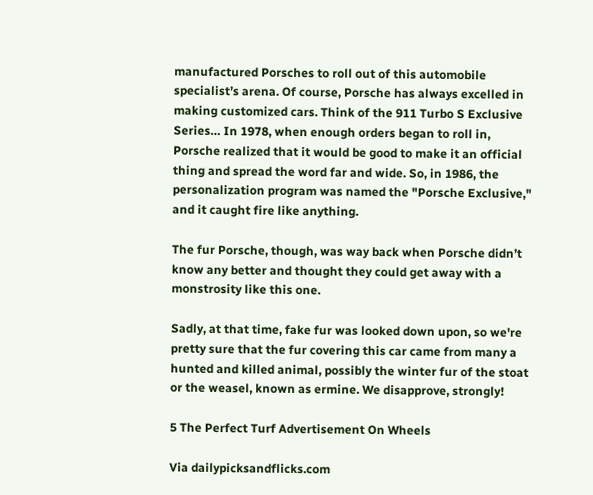manufactured Porsches to roll out of this automobile specialist’s arena. Of course, Porsche has always excelled in making customized cars. Think of the 911 Turbo S Exclusive Series… In 1978, when enough orders began to roll in, Porsche realized that it would be good to make it an official thing and spread the word far and wide. So, in 1986, the personalization program was named the "Porsche Exclusive," and it caught fire like anything.

The fur Porsche, though, was way back when Porsche didn’t know any better and thought they could get away with a monstrosity like this one.

Sadly, at that time, fake fur was looked down upon, so we're pretty sure that the fur covering this car came from many a hunted and killed animal, possibly the winter fur of the stoat or the weasel, known as ermine. We disapprove, strongly!

5 The Perfect Turf Advertisement On Wheels

Via dailypicksandflicks.com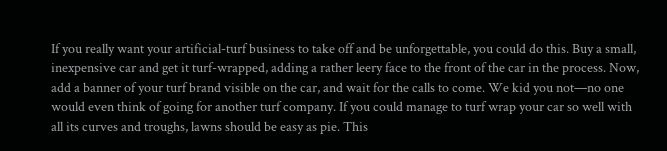If you really want your artificial-turf business to take off and be unforgettable, you could do this. Buy a small, inexpensive car and get it turf-wrapped, adding a rather leery face to the front of the car in the process. Now, add a banner of your turf brand visible on the car, and wait for the calls to come. We kid you not—no one would even think of going for another turf company. If you could manage to turf wrap your car so well with all its curves and troughs, lawns should be easy as pie. This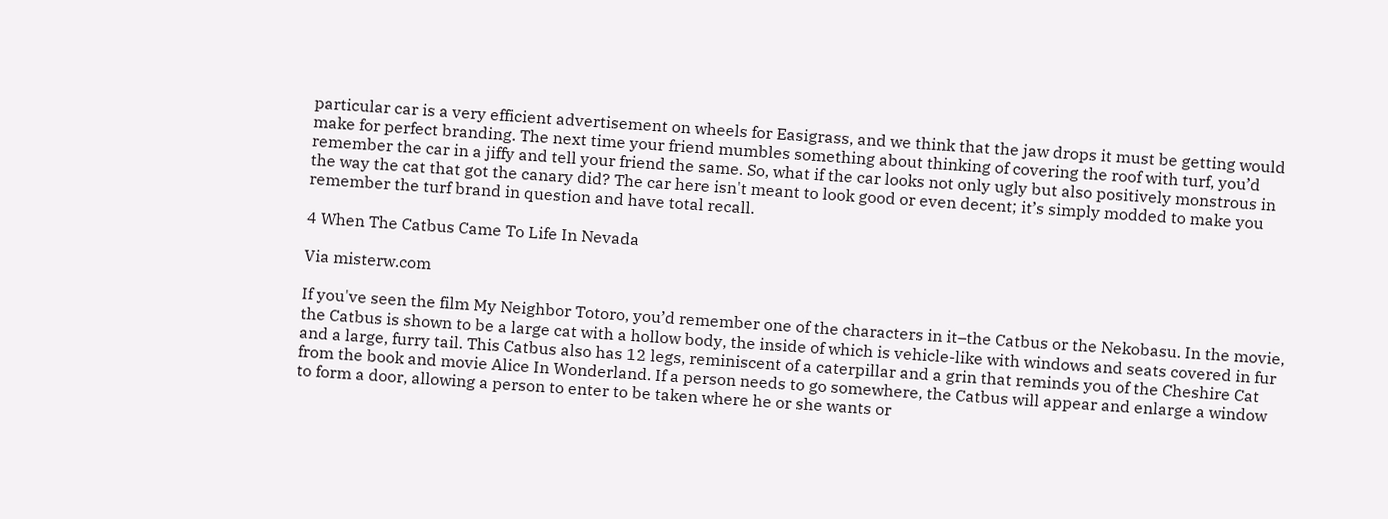particular car is a very efficient advertisement on wheels for Easigrass, and we think that the jaw drops it must be getting would make for perfect branding. The next time your friend mumbles something about thinking of covering the roof with turf, you’d remember the car in a jiffy and tell your friend the same. So, what if the car looks not only ugly but also positively monstrous in the way the cat that got the canary did? The car here isn't meant to look good or even decent; it’s simply modded to make you remember the turf brand in question and have total recall.

4 When The Catbus Came To Life In Nevada

Via misterw.com

If you've seen the film My Neighbor Totoro, you’d remember one of the characters in it–the Catbus or the Nekobasu. In the movie, the Catbus is shown to be a large cat with a hollow body, the inside of which is vehicle-like with windows and seats covered in fur and a large, furry tail. This Catbus also has 12 legs, reminiscent of a caterpillar and a grin that reminds you of the Cheshire Cat from the book and movie Alice In Wonderland. If a person needs to go somewhere, the Catbus will appear and enlarge a window to form a door, allowing a person to enter to be taken where he or she wants or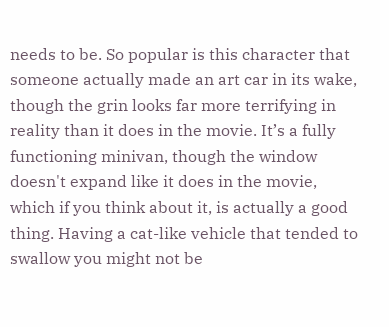needs to be. So popular is this character that someone actually made an art car in its wake, though the grin looks far more terrifying in reality than it does in the movie. It’s a fully functioning minivan, though the window doesn't expand like it does in the movie, which if you think about it, is actually a good thing. Having a cat-like vehicle that tended to swallow you might not be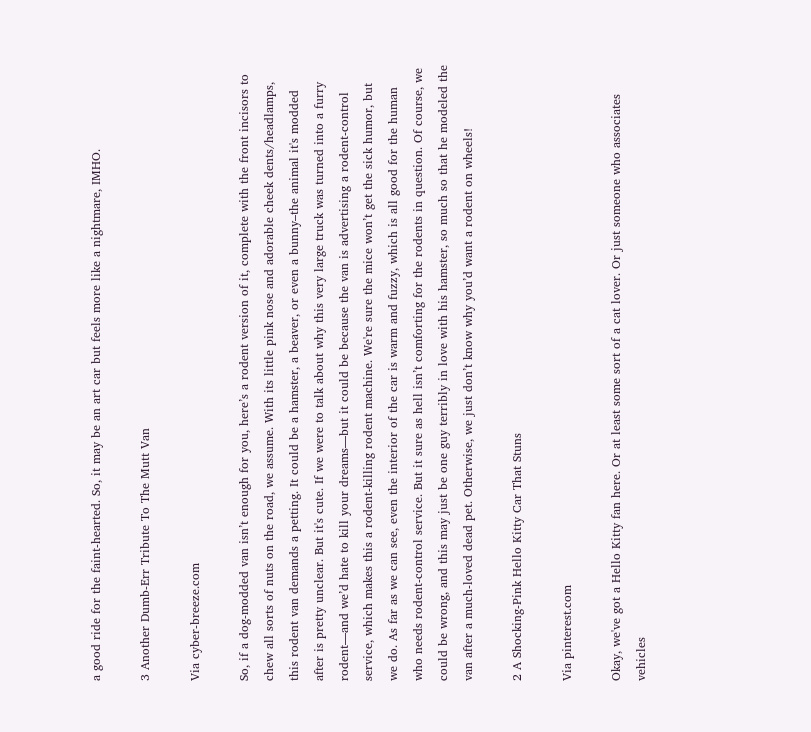a good ride for the faint-hearted. So, it may be an art car but feels more like a nightmare, IMHO.

3 Another Dumb-Err Tribute To The Mutt Van

Via cyber-breeze.com

So, if a dog-modded van isn’t enough for you, here’s a rodent version of it, complete with the front incisors to chew all sorts of nuts on the road, we assume. With its little pink nose and adorable cheek dents/headlamps, this rodent van demands a petting. It could be a hamster, a beaver, or even a bunny–the animal it's modded after is pretty unclear. But it's cute. If we were to talk about why this very large truck was turned into a furry rodent—and we’d hate to kill your dreams—but it could be because the van is advertising a rodent-control service, which makes this a rodent-killing rodent machine. We're sure the mice won’t get the sick humor, but we do. As far as we can see, even the interior of the car is warm and fuzzy, which is all good for the human who needs rodent-control service. But it sure as hell isn’t comforting for the rodents in question. Of course, we could be wrong, and this may just be one guy terribly in love with his hamster, so much so that he modeled the van after a much-loved dead pet. Otherwise, we just don’t know why you’d want a rodent on wheels!

2 A Shocking-Pink Hello Kitty Car That Stuns

Via pinterest.com

Okay, we've got a Hello Kitty fan here. Or at least some sort of a cat lover. Or just someone who associates vehicles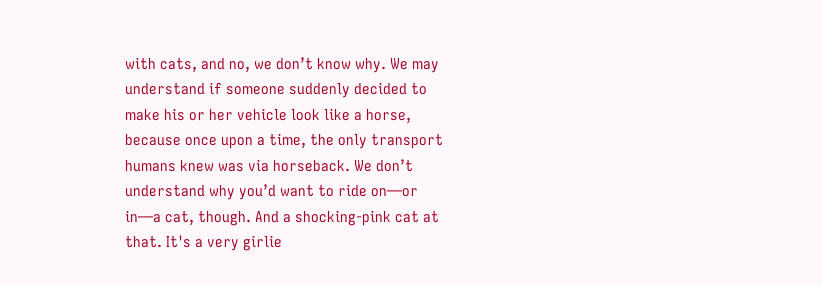with cats, and no, we don’t know why. We may understand if someone suddenly decided to make his or her vehicle look like a horse, because once upon a time, the only transport humans knew was via horseback. We don’t understand why you’d want to ride on—or in—a cat, though. And a shocking-pink cat at that. It's a very girlie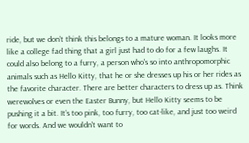ride, but we don’t think this belongs to a mature woman. It looks more like a college fad thing that a girl just had to do for a few laughs. It could also belong to a furry, a person who's so into anthropomorphic animals such as Hello Kitty, that he or she dresses up his or her rides as the favorite character. There are better characters to dress up as. Think werewolves or even the Easter Bunny, but Hello Kitty seems to be pushing it a bit. It’s too pink, too furry, too cat-like, and just too weird for words. And we wouldn't want to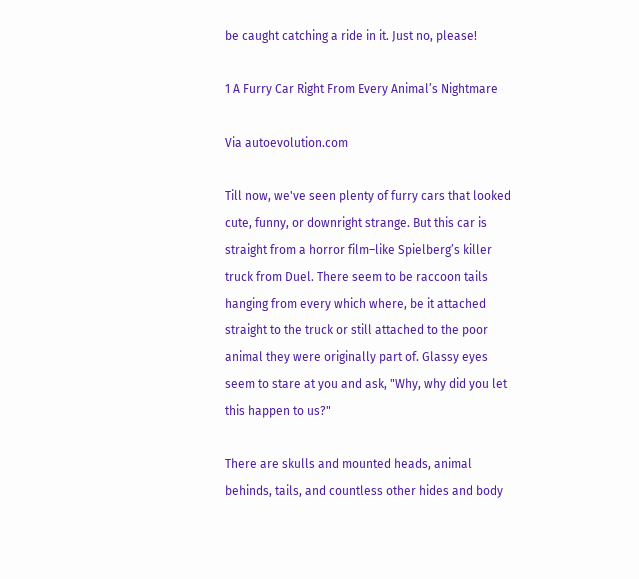be caught catching a ride in it. Just no, please!

1 A Furry Car Right From Every Animal’s Nightmare

Via autoevolution.com

Till now, we've seen plenty of furry cars that looked cute, funny, or downright strange. But this car is straight from a horror film–like Spielberg’s killer truck from Duel. There seem to be raccoon tails hanging from every which where, be it attached straight to the truck or still attached to the poor animal they were originally part of. Glassy eyes seem to stare at you and ask, "Why, why did you let this happen to us?"

There are skulls and mounted heads, animal behinds, tails, and countless other hides and body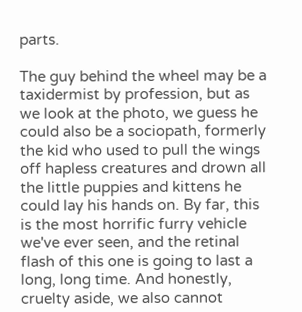parts.

The guy behind the wheel may be a taxidermist by profession, but as we look at the photo, we guess he could also be a sociopath, formerly the kid who used to pull the wings off hapless creatures and drown all the little puppies and kittens he could lay his hands on. By far, this is the most horrific furry vehicle we've ever seen, and the retinal flash of this one is going to last a long, long time. And honestly, cruelty aside, we also cannot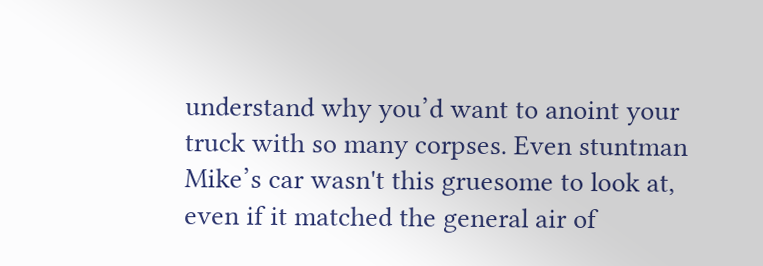understand why you’d want to anoint your truck with so many corpses. Even stuntman Mike’s car wasn't this gruesome to look at, even if it matched the general air of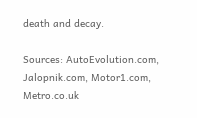death and decay.

Sources: AutoEvolution.com, Jalopnik.com, Motor1.com, Metro.co.uk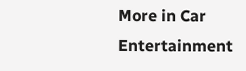More in Car Entertainment